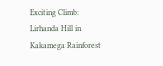Exciting Climb: Lirhanda Hill in Kakamega Rainforest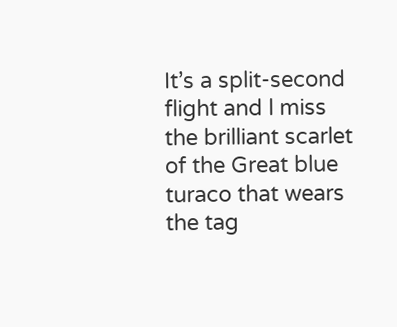It’s a split-second flight and l miss the brilliant scarlet of the Great blue turaco that wears the tag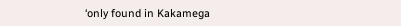‘only found in Kakamega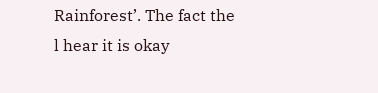Rainforest’. The fact the l hear it is okay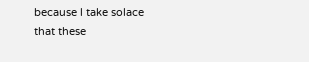because l take solace that these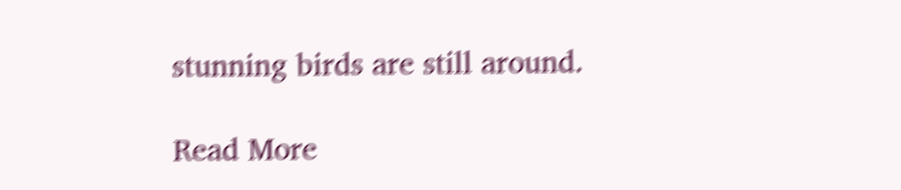stunning birds are still around.

Read More